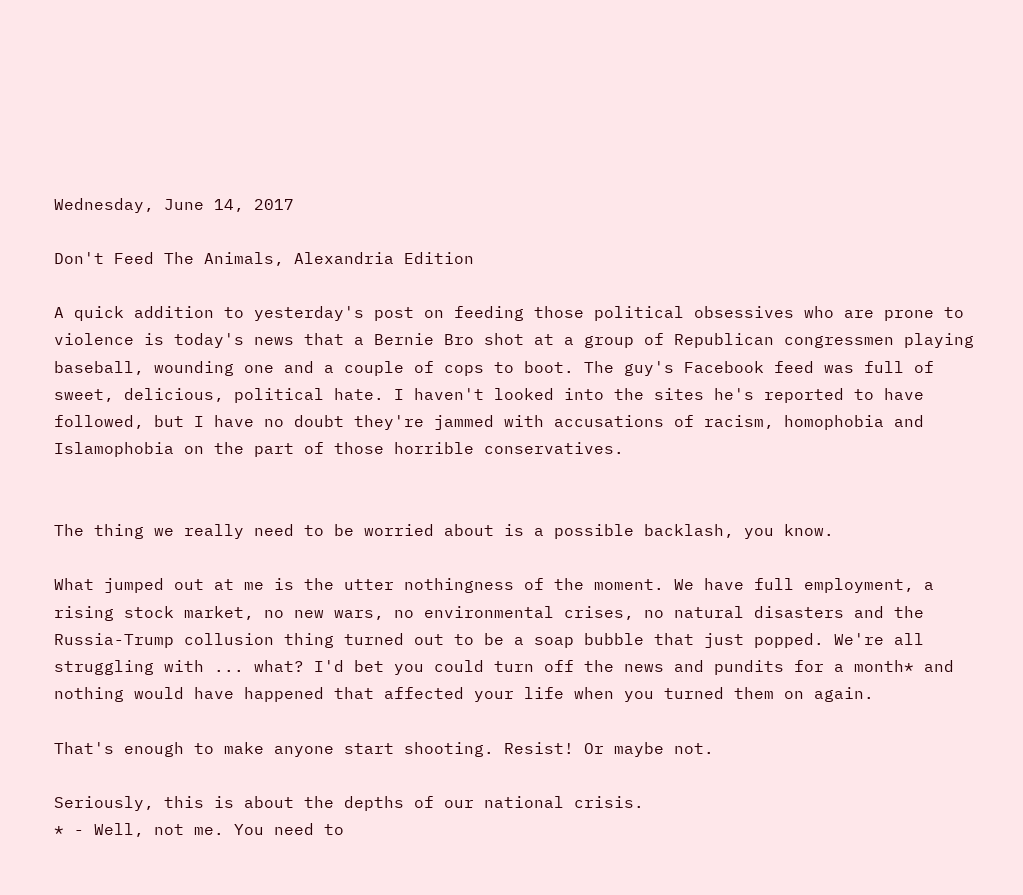Wednesday, June 14, 2017

Don't Feed The Animals, Alexandria Edition

A quick addition to yesterday's post on feeding those political obsessives who are prone to violence is today's news that a Bernie Bro shot at a group of Republican congressmen playing baseball, wounding one and a couple of cops to boot. The guy's Facebook feed was full of sweet, delicious, political hate. I haven't looked into the sites he's reported to have followed, but I have no doubt they're jammed with accusations of racism, homophobia and Islamophobia on the part of those horrible conservatives.


The thing we really need to be worried about is a possible backlash, you know.

What jumped out at me is the utter nothingness of the moment. We have full employment, a rising stock market, no new wars, no environmental crises, no natural disasters and the Russia-Trump collusion thing turned out to be a soap bubble that just popped. We're all struggling with ... what? I'd bet you could turn off the news and pundits for a month* and nothing would have happened that affected your life when you turned them on again.

That's enough to make anyone start shooting. Resist! Or maybe not.

Seriously, this is about the depths of our national crisis.
* - Well, not me. You need to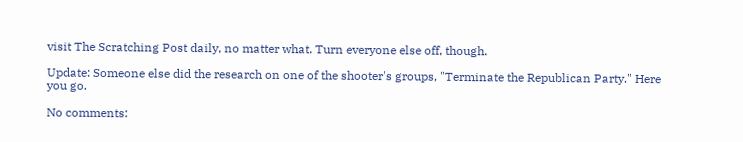visit The Scratching Post daily, no matter what. Turn everyone else off, though.

Update: Someone else did the research on one of the shooter's groups, "Terminate the Republican Party." Here you go.

No comments: